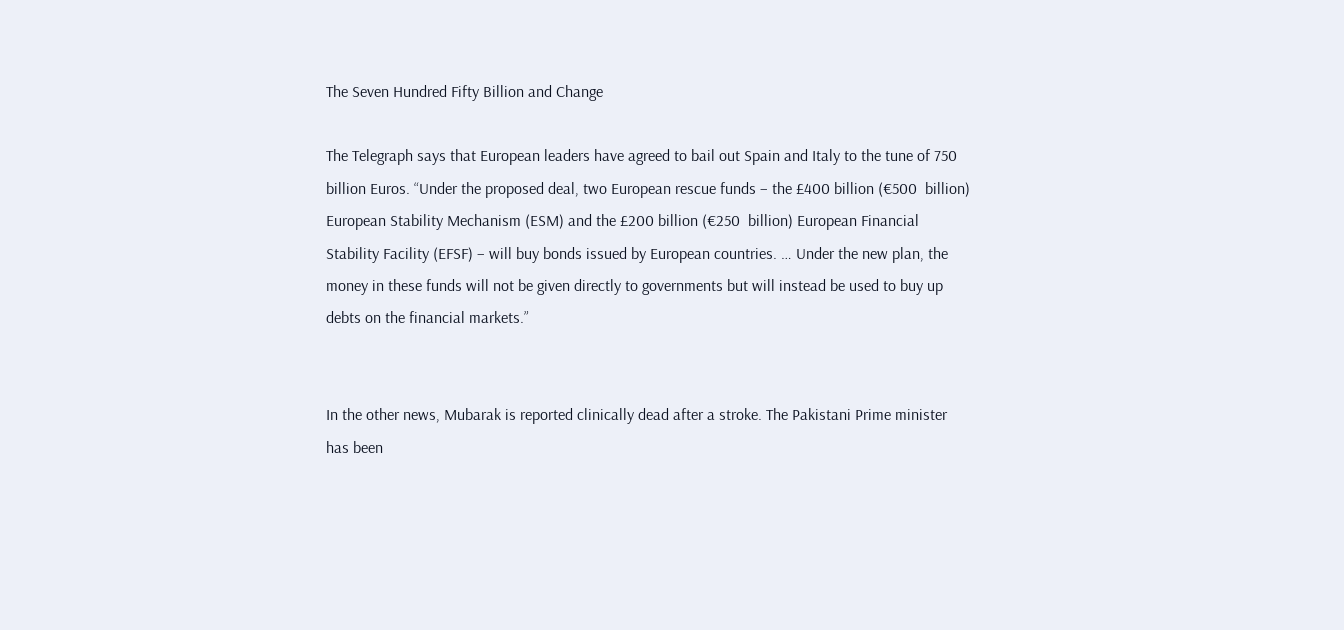The Seven Hundred Fifty Billion and Change

The Telegraph says that European leaders have agreed to bail out Spain and Italy to the tune of 750 billion Euros. “Under the proposed deal, two European rescue funds – the £400 billion (€500  billion) European Stability Mechanism (ESM) and the £200 billion (€250  billion) European Financial Stability Facility (EFSF) – will buy bonds issued by European countries. … Under the new plan, the money in these funds will not be given directly to governments but will instead be used to buy up debts on the financial markets.”


In the other news, Mubarak is reported clinically dead after a stroke. The Pakistani Prime minister has been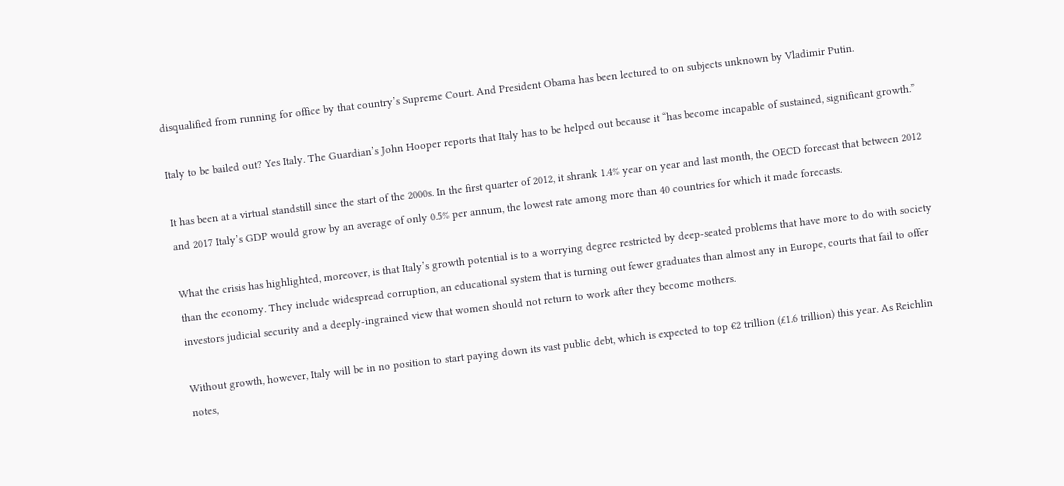disqualified from running for office by that country’s Supreme Court. And President Obama has been lectured to on subjects unknown by Vladimir Putin.

Italy to be bailed out? Yes Italy. The Guardian’s John Hooper reports that Italy has to be helped out because it “has become incapable of sustained, significant growth.”

It has been at a virtual standstill since the start of the 2000s. In the first quarter of 2012, it shrank 1.4% year on year and last month, the OECD forecast that between 2012 and 2017 Italy’s GDP would grow by an average of only 0.5% per annum, the lowest rate among more than 40 countries for which it made forecasts.

What the crisis has highlighted, moreover, is that Italy’s growth potential is to a worrying degree restricted by deep-seated problems that have more to do with society than the economy. They include widespread corruption, an educational system that is turning out fewer graduates than almost any in Europe, courts that fail to offer investors judicial security and a deeply-ingrained view that women should not return to work after they become mothers.

Without growth, however, Italy will be in no position to start paying down its vast public debt, which is expected to top €2 trillion (£1.6 trillion) this year. As Reichlin notes,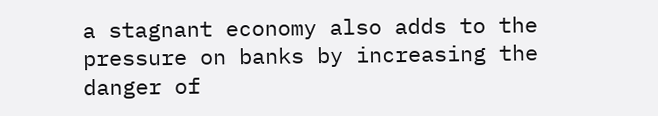a stagnant economy also adds to the pressure on banks by increasing the danger of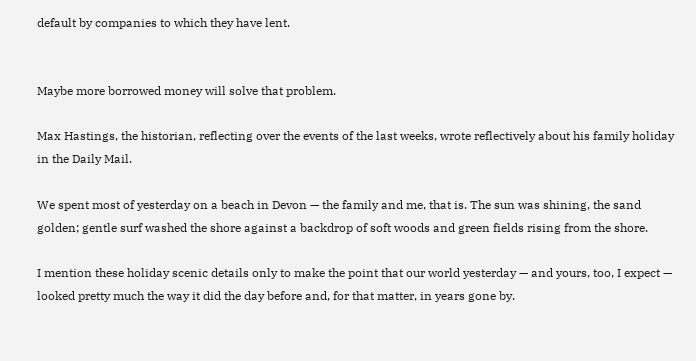default by companies to which they have lent.


Maybe more borrowed money will solve that problem.

Max Hastings, the historian, reflecting over the events of the last weeks, wrote reflectively about his family holiday in the Daily Mail.

We spent most of yesterday on a beach in Devon — the family and me, that is. The sun was shining, the sand golden; gentle surf washed the shore against a backdrop of soft woods and green fields rising from the shore.

I mention these holiday scenic details only to make the point that our world yesterday — and yours, too, I expect — looked pretty much the way it did the day before and, for that matter, in years gone by.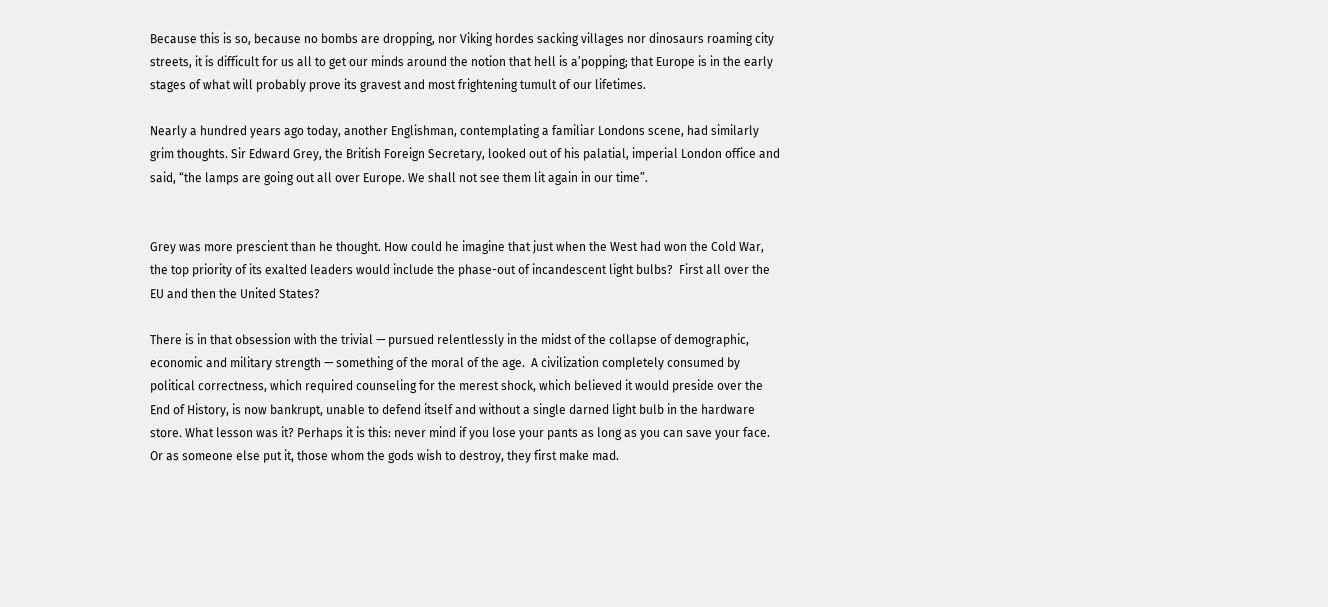Because this is so, because no bombs are dropping, nor Viking hordes sacking villages nor dinosaurs roaming city streets, it is difficult for us all to get our minds around the notion that hell is a’popping; that Europe is in the early stages of what will probably prove its gravest and most frightening tumult of our lifetimes.

Nearly a hundred years ago today, another Englishman, contemplating a familiar Londons scene, had similarly grim thoughts. Sir Edward Grey, the British Foreign Secretary, looked out of his palatial, imperial London office and said, “the lamps are going out all over Europe. We shall not see them lit again in our time”.


Grey was more prescient than he thought. How could he imagine that just when the West had won the Cold War, the top priority of its exalted leaders would include the phase-out of incandescent light bulbs?  First all over the EU and then the United States?

There is in that obsession with the trivial — pursued relentlessly in the midst of the collapse of demographic, economic and military strength — something of the moral of the age.  A civilization completely consumed by political correctness, which required counseling for the merest shock, which believed it would preside over the End of History, is now bankrupt, unable to defend itself and without a single darned light bulb in the hardware store. What lesson was it? Perhaps it is this: never mind if you lose your pants as long as you can save your face. Or as someone else put it, those whom the gods wish to destroy, they first make mad.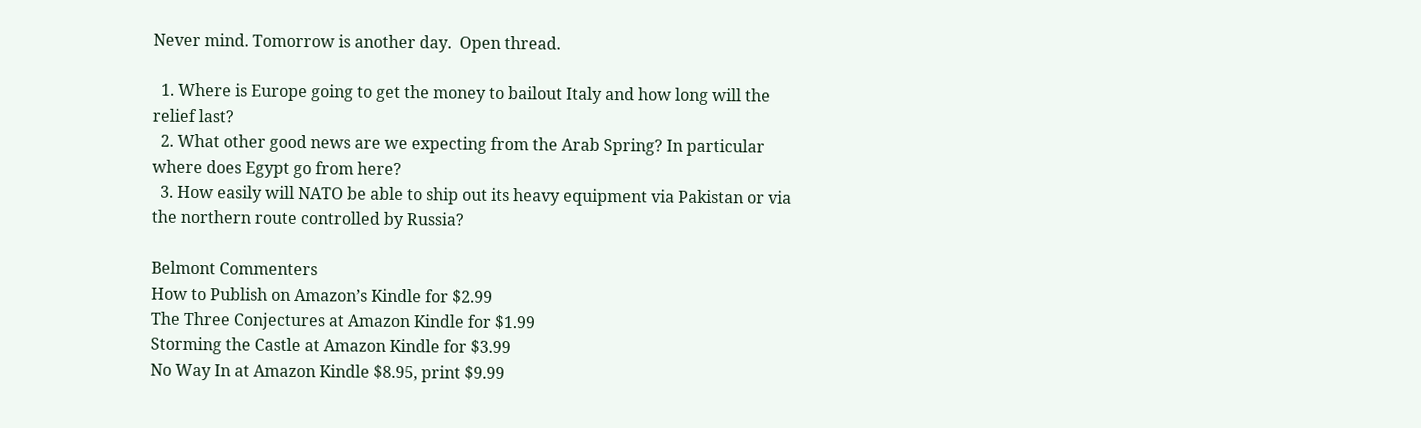Never mind. Tomorrow is another day.  Open thread.

  1. Where is Europe going to get the money to bailout Italy and how long will the relief last?
  2. What other good news are we expecting from the Arab Spring? In particular where does Egypt go from here?
  3. How easily will NATO be able to ship out its heavy equipment via Pakistan or via the northern route controlled by Russia?

Belmont Commenters
How to Publish on Amazon’s Kindle for $2.99
The Three Conjectures at Amazon Kindle for $1.99
Storming the Castle at Amazon Kindle for $3.99
No Way In at Amazon Kindle $8.95, print $9.99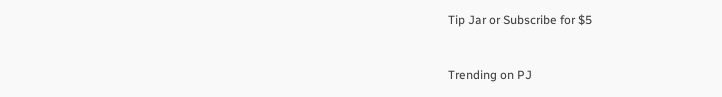Tip Jar or Subscribe for $5


Trending on PJ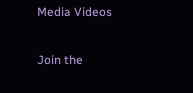Media Videos

Join the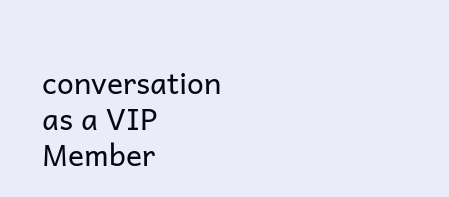conversation as a VIP Member